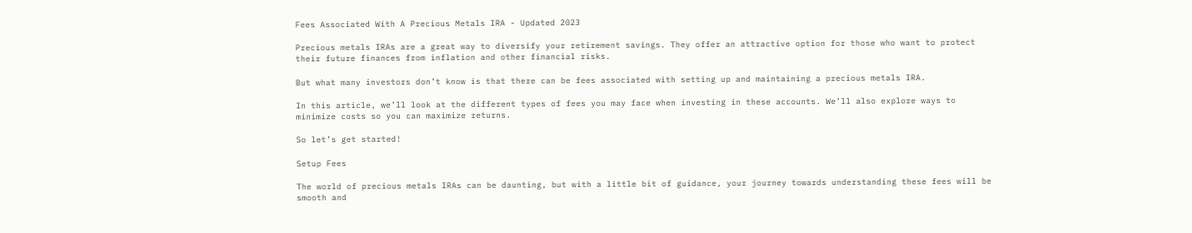Fees Associated With A Precious Metals IRA - Updated 2023

Precious metals IRAs are a great way to diversify your retirement savings. They offer an attractive option for those who want to protect their future finances from inflation and other financial risks.

But what many investors don’t know is that there can be fees associated with setting up and maintaining a precious metals IRA.

In this article, we’ll look at the different types of fees you may face when investing in these accounts. We’ll also explore ways to minimize costs so you can maximize returns.

So let’s get started!

Setup Fees

The world of precious metals IRAs can be daunting, but with a little bit of guidance, your journey towards understanding these fees will be smooth and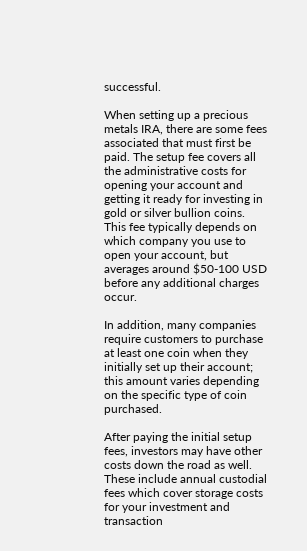successful.

When setting up a precious metals IRA, there are some fees associated that must first be paid. The setup fee covers all the administrative costs for opening your account and getting it ready for investing in gold or silver bullion coins. This fee typically depends on which company you use to open your account, but averages around $50-100 USD before any additional charges occur.

In addition, many companies require customers to purchase at least one coin when they initially set up their account; this amount varies depending on the specific type of coin purchased.

After paying the initial setup fees, investors may have other costs down the road as well. These include annual custodial fees which cover storage costs for your investment and transaction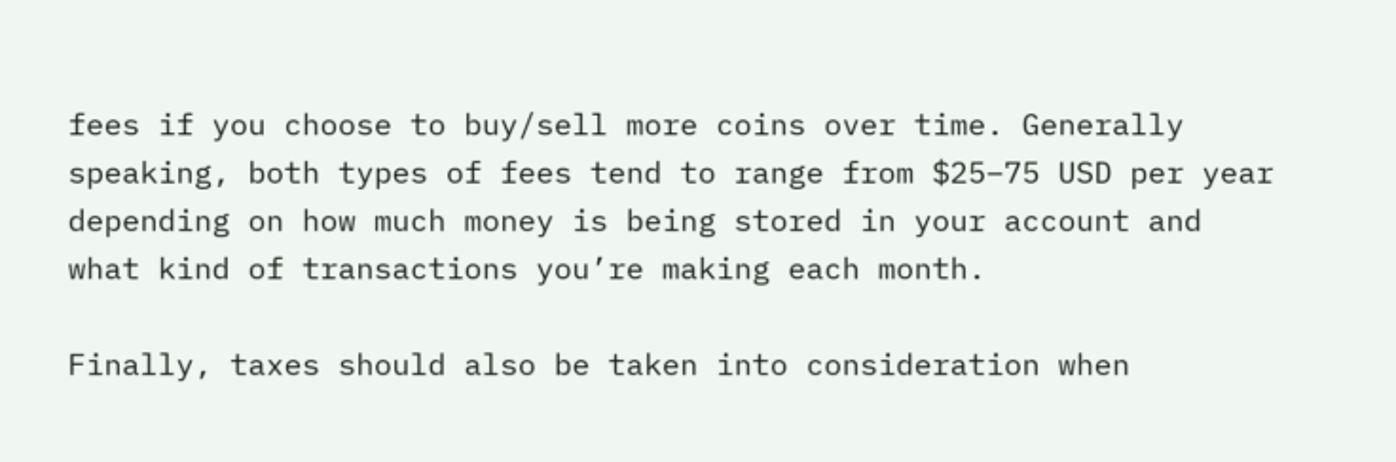fees if you choose to buy/sell more coins over time. Generally speaking, both types of fees tend to range from $25–75 USD per year depending on how much money is being stored in your account and what kind of transactions you’re making each month.

Finally, taxes should also be taken into consideration when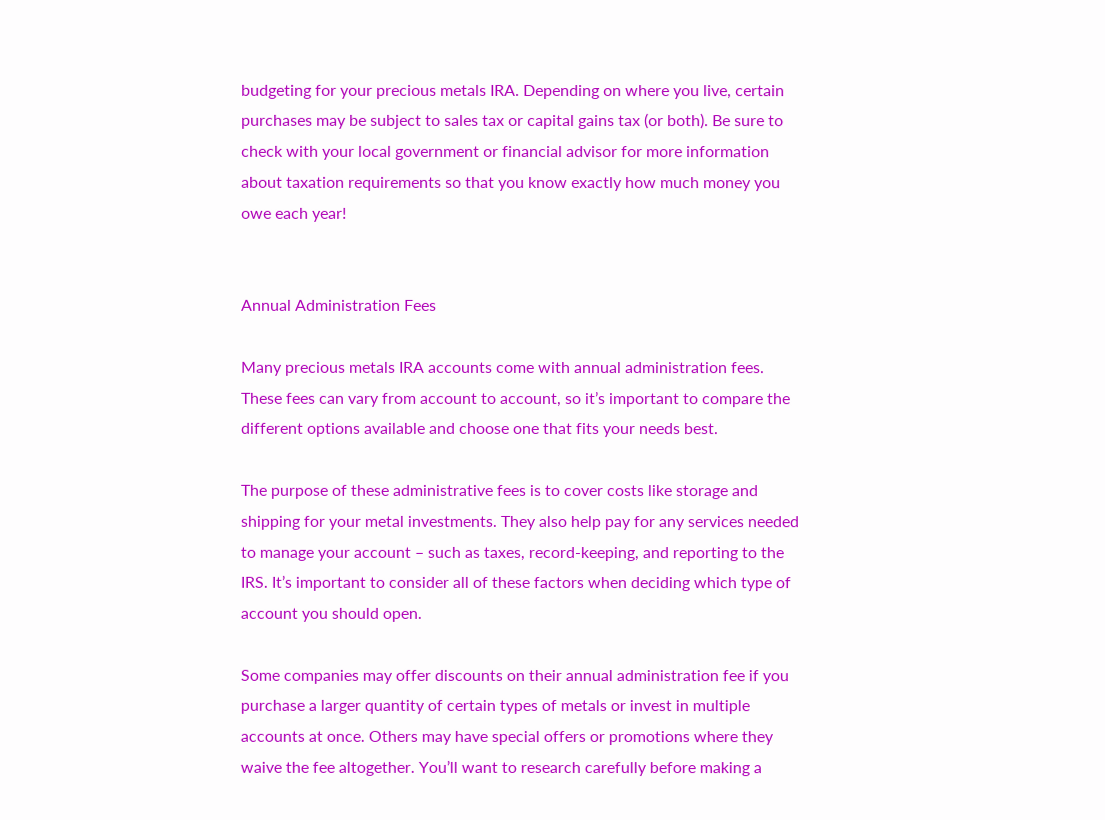budgeting for your precious metals IRA. Depending on where you live, certain purchases may be subject to sales tax or capital gains tax (or both). Be sure to check with your local government or financial advisor for more information about taxation requirements so that you know exactly how much money you owe each year!


Annual Administration Fees

Many precious metals IRA accounts come with annual administration fees. These fees can vary from account to account, so it’s important to compare the different options available and choose one that fits your needs best.

The purpose of these administrative fees is to cover costs like storage and shipping for your metal investments. They also help pay for any services needed to manage your account – such as taxes, record-keeping, and reporting to the IRS. It’s important to consider all of these factors when deciding which type of account you should open.

Some companies may offer discounts on their annual administration fee if you purchase a larger quantity of certain types of metals or invest in multiple accounts at once. Others may have special offers or promotions where they waive the fee altogether. You’ll want to research carefully before making a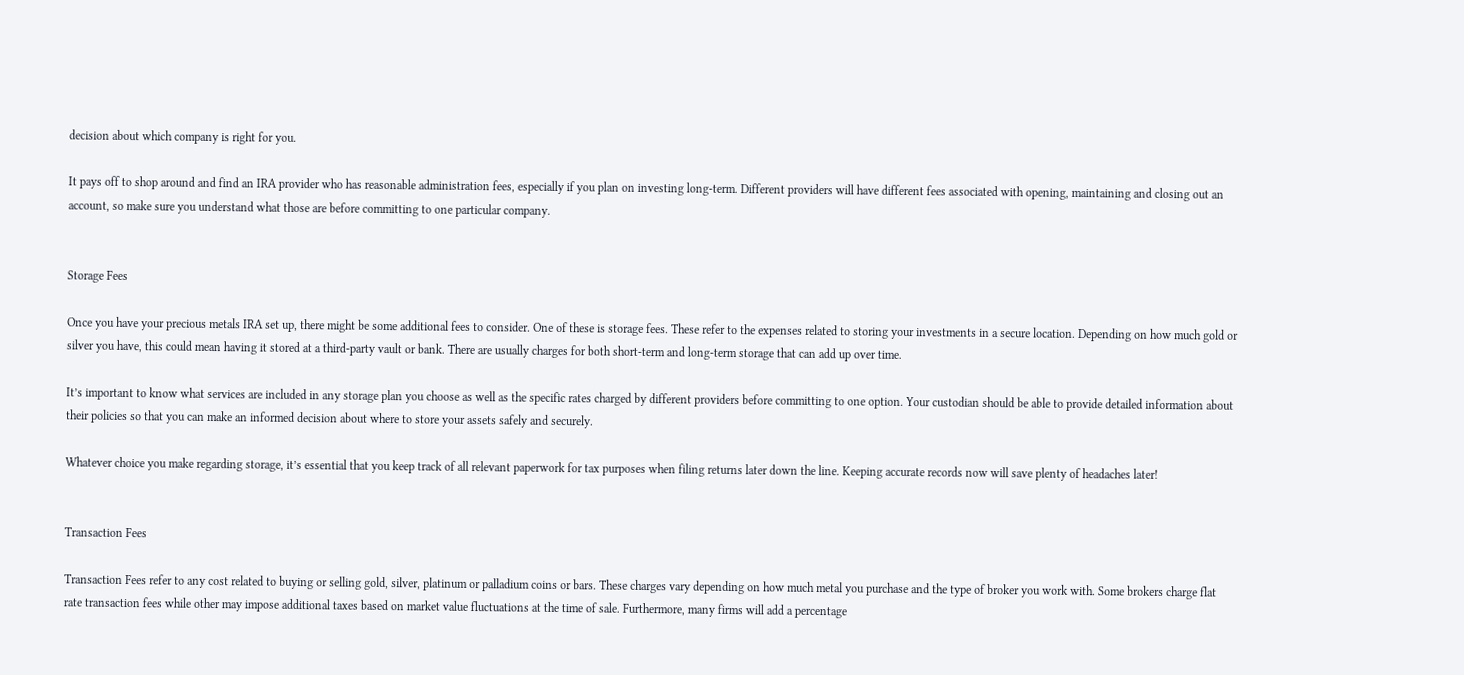decision about which company is right for you.

It pays off to shop around and find an IRA provider who has reasonable administration fees, especially if you plan on investing long-term. Different providers will have different fees associated with opening, maintaining and closing out an account, so make sure you understand what those are before committing to one particular company.


Storage Fees

Once you have your precious metals IRA set up, there might be some additional fees to consider. One of these is storage fees. These refer to the expenses related to storing your investments in a secure location. Depending on how much gold or silver you have, this could mean having it stored at a third-party vault or bank. There are usually charges for both short-term and long-term storage that can add up over time.

It’s important to know what services are included in any storage plan you choose as well as the specific rates charged by different providers before committing to one option. Your custodian should be able to provide detailed information about their policies so that you can make an informed decision about where to store your assets safely and securely.

Whatever choice you make regarding storage, it’s essential that you keep track of all relevant paperwork for tax purposes when filing returns later down the line. Keeping accurate records now will save plenty of headaches later!


Transaction Fees

Transaction Fees refer to any cost related to buying or selling gold, silver, platinum or palladium coins or bars. These charges vary depending on how much metal you purchase and the type of broker you work with. Some brokers charge flat rate transaction fees while other may impose additional taxes based on market value fluctuations at the time of sale. Furthermore, many firms will add a percentage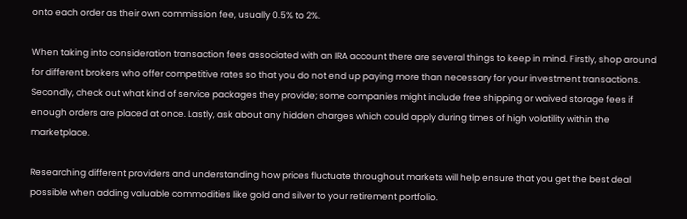onto each order as their own commission fee, usually 0.5% to 2%.

When taking into consideration transaction fees associated with an IRA account there are several things to keep in mind. Firstly, shop around for different brokers who offer competitive rates so that you do not end up paying more than necessary for your investment transactions. Secondly, check out what kind of service packages they provide; some companies might include free shipping or waived storage fees if enough orders are placed at once. Lastly, ask about any hidden charges which could apply during times of high volatility within the marketplace.

Researching different providers and understanding how prices fluctuate throughout markets will help ensure that you get the best deal possible when adding valuable commodities like gold and silver to your retirement portfolio.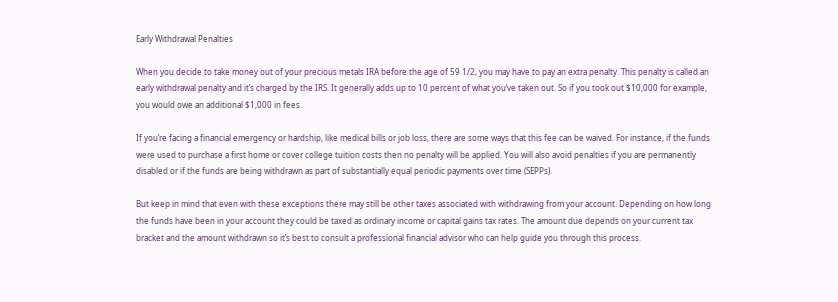Early Withdrawal Penalties

When you decide to take money out of your precious metals IRA before the age of 59 1/2, you may have to pay an extra penalty. This penalty is called an early withdrawal penalty and it’s charged by the IRS. It generally adds up to 10 percent of what you’ve taken out. So if you took out $10,000 for example, you would owe an additional $1,000 in fees.

If you’re facing a financial emergency or hardship, like medical bills or job loss, there are some ways that this fee can be waived. For instance, if the funds were used to purchase a first home or cover college tuition costs then no penalty will be applied. You will also avoid penalties if you are permanently disabled or if the funds are being withdrawn as part of substantially equal periodic payments over time (SEPPs).

But keep in mind that even with these exceptions there may still be other taxes associated with withdrawing from your account. Depending on how long the funds have been in your account they could be taxed as ordinary income or capital gains tax rates. The amount due depends on your current tax bracket and the amount withdrawn so it’s best to consult a professional financial advisor who can help guide you through this process.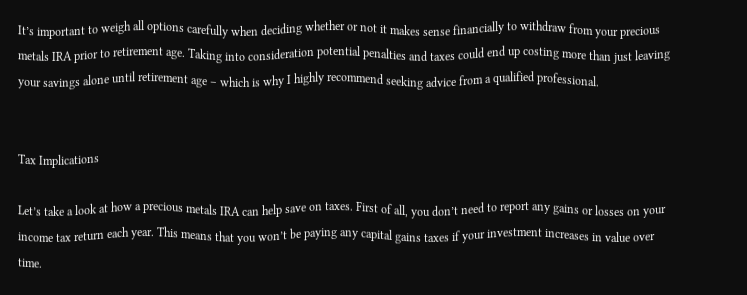It’s important to weigh all options carefully when deciding whether or not it makes sense financially to withdraw from your precious metals IRA prior to retirement age. Taking into consideration potential penalties and taxes could end up costing more than just leaving your savings alone until retirement age – which is why I highly recommend seeking advice from a qualified professional.


Tax Implications

Let’s take a look at how a precious metals IRA can help save on taxes. First of all, you don’t need to report any gains or losses on your income tax return each year. This means that you won’t be paying any capital gains taxes if your investment increases in value over time.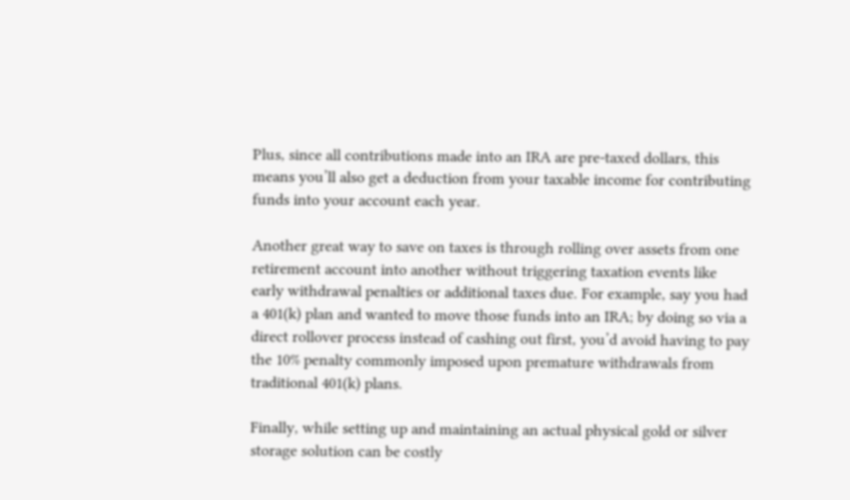Plus, since all contributions made into an IRA are pre-taxed dollars, this means you’ll also get a deduction from your taxable income for contributing funds into your account each year.

Another great way to save on taxes is through rolling over assets from one retirement account into another without triggering taxation events like early withdrawal penalties or additional taxes due. For example, say you had a 401(k) plan and wanted to move those funds into an IRA; by doing so via a direct rollover process instead of cashing out first, you’d avoid having to pay the 10% penalty commonly imposed upon premature withdrawals from traditional 401(k) plans.

Finally, while setting up and maintaining an actual physical gold or silver storage solution can be costly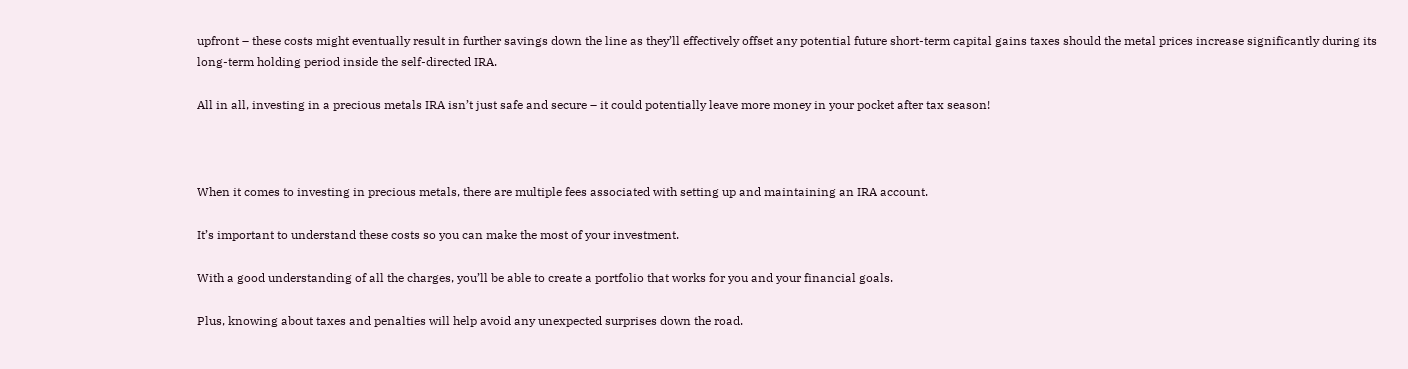upfront – these costs might eventually result in further savings down the line as they’ll effectively offset any potential future short-term capital gains taxes should the metal prices increase significantly during its long-term holding period inside the self-directed IRA.

All in all, investing in a precious metals IRA isn’t just safe and secure – it could potentially leave more money in your pocket after tax season!



When it comes to investing in precious metals, there are multiple fees associated with setting up and maintaining an IRA account.

It’s important to understand these costs so you can make the most of your investment.

With a good understanding of all the charges, you’ll be able to create a portfolio that works for you and your financial goals.

Plus, knowing about taxes and penalties will help avoid any unexpected surprises down the road.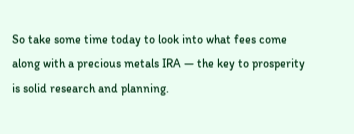So take some time today to look into what fees come along with a precious metals IRA — the key to prosperity is solid research and planning.